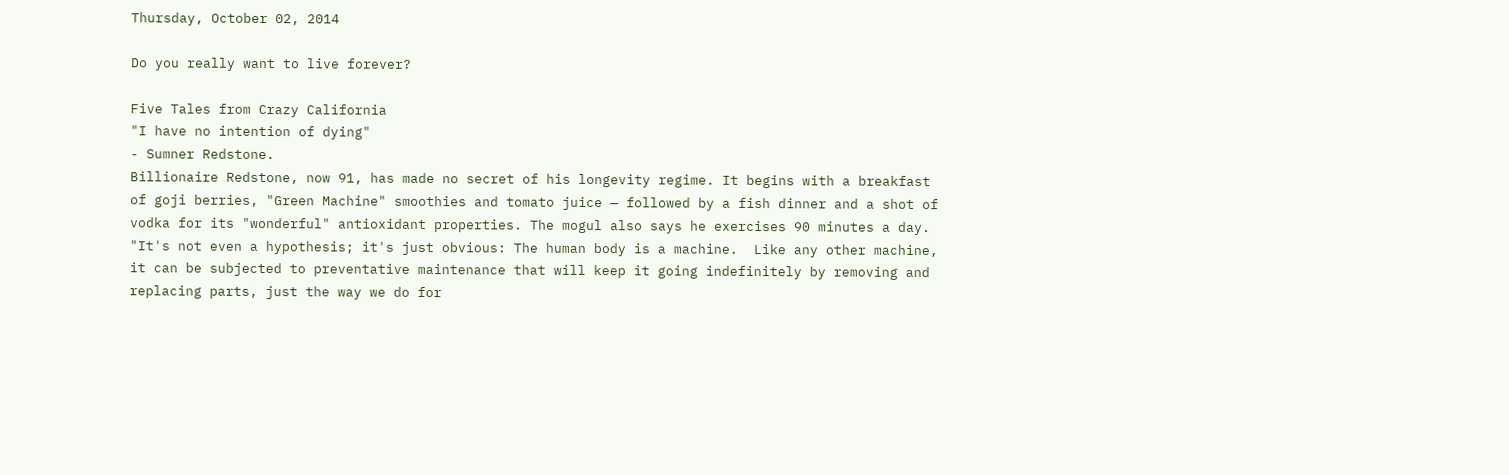Thursday, October 02, 2014

Do you really want to live forever?

Five Tales from Crazy California
"I have no intention of dying"
- Sumner Redstone.
Billionaire Redstone, now 91, has made no secret of his longevity regime. It begins with a breakfast of goji berries, "Green Machine" smoothies and tomato juice — followed by a fish dinner and a shot of vodka for its "wonderful" antioxidant properties. The mogul also says he exercises 90 minutes a day.
"It's not even a hypothesis; it's just obvious: The human body is a machine.  Like any other machine, it can be subjected to preventative maintenance that will keep it going indefinitely by removing and replacing parts, just the way we do for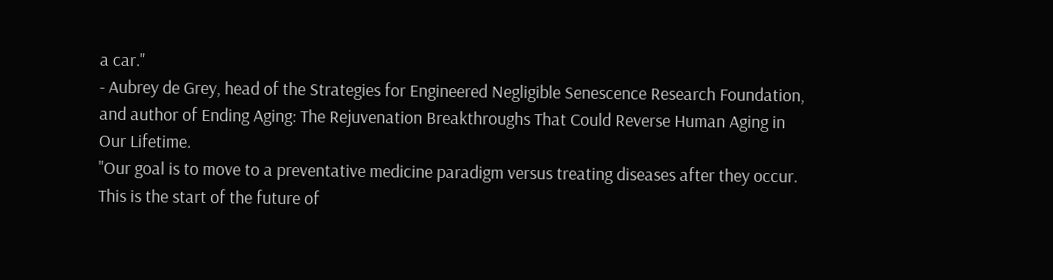a car."
- Aubrey de Grey, head of the Strategies for Engineered Negligible Senescence Research Foundation, and author of Ending Aging: The Rejuvenation Breakthroughs That Could Reverse Human Aging in Our Lifetime.
"Our goal is to move to a preventative medicine paradigm versus treating diseases after they occur.  This is the start of the future of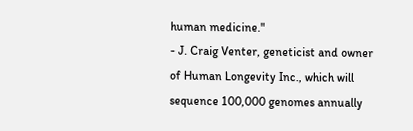human medicine."
- J. Craig Venter, geneticist and owner of Human Longevity Inc., which will sequence 100,000 genomes annually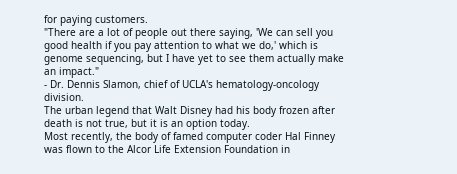for paying customers.
"There are a lot of people out there saying, 'We can sell you good health if you pay attention to what we do,' which is genome sequencing, but I have yet to see them actually make an impact."
- Dr. Dennis Slamon, chief of UCLA's hematology-oncology division.
The urban legend that Walt Disney had his body frozen after death is not true, but it is an option today.
Most recently, the body of famed computer coder Hal Finney was flown to the Alcor Life Extension Foundation in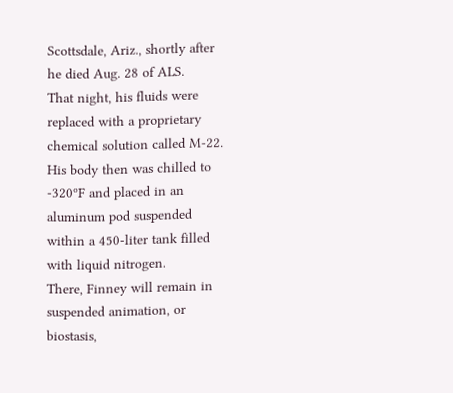Scottsdale, Ariz., shortly after he died Aug. 28 of ALS.
That night, his fluids were replaced with a proprietary chemical solution called M-22.
His body then was chilled to -320ºF and placed in an aluminum pod suspended within a 450-liter tank filled with liquid nitrogen.
There, Finney will remain in suspended animation, or biostasis,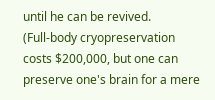until he can be revived.
(Full-body cryopreservation costs $200,000, but one can preserve one's brain for a mere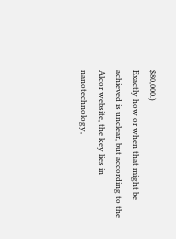$80,000.)
Exactly how or when that might be achieved is unclear, but according to the Alcor website, the key lies in nanotechnology,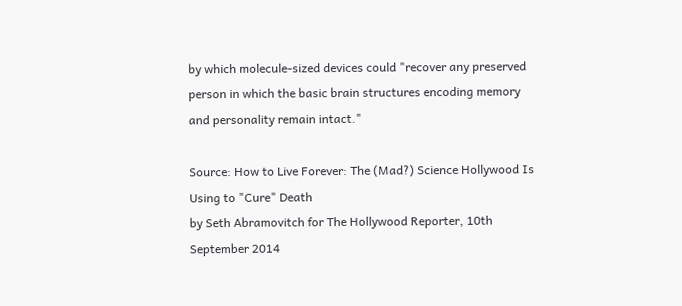by which molecule-sized devices could "recover any preserved person in which the basic brain structures encoding memory and personality remain intact."

Source: How to Live Forever: The (Mad?) Science Hollywood Is Using to "Cure" Death
by Seth Abramovitch for The Hollywood Reporter, 10th September 2014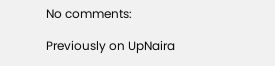No comments:

Previously on UpNaira